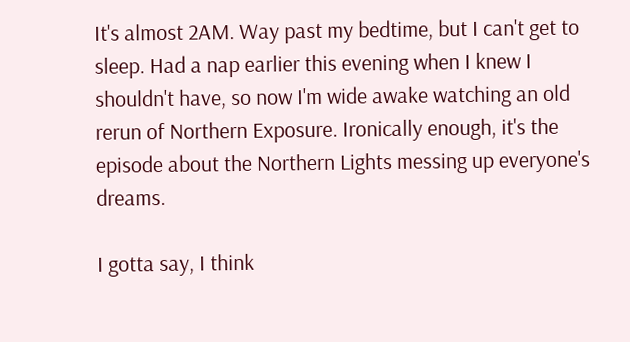It's almost 2AM. Way past my bedtime, but I can't get to sleep. Had a nap earlier this evening when I knew I shouldn't have, so now I'm wide awake watching an old rerun of Northern Exposure. Ironically enough, it's the episode about the Northern Lights messing up everyone's dreams.

I gotta say, I think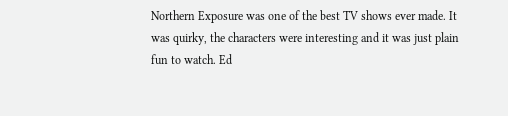Northern Exposure was one of the best TV shows ever made. It was quirky, the characters were interesting and it was just plain fun to watch. Ed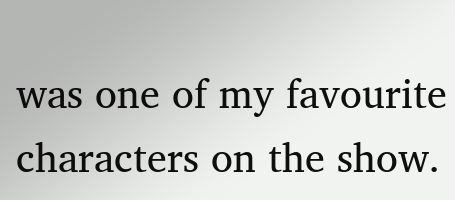was one of my favourite characters on the show.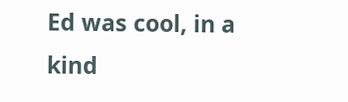Ed was cool, in a kind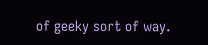of geeky sort of way.